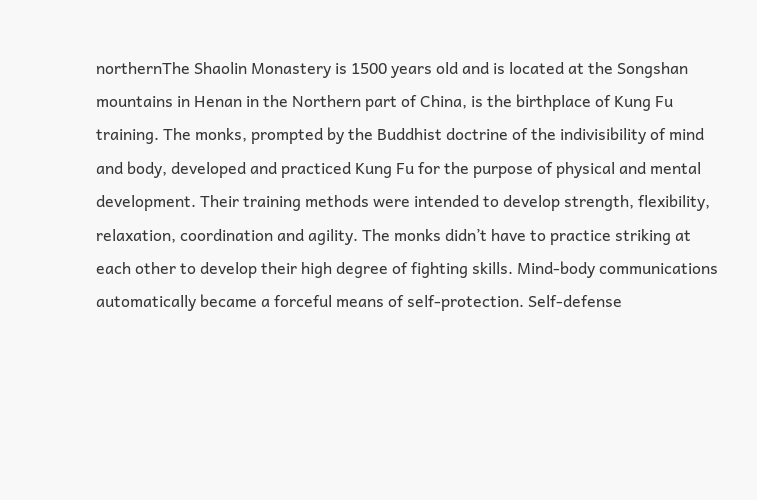northernThe Shaolin Monastery is 1500 years old and is located at the Songshan mountains in Henan in the Northern part of China, is the birthplace of Kung Fu training. The monks, prompted by the Buddhist doctrine of the indivisibility of mind and body, developed and practiced Kung Fu for the purpose of physical and mental development. Their training methods were intended to develop strength, flexibility, relaxation, coordination and agility. The monks didn’t have to practice striking at each other to develop their high degree of fighting skills. Mind-body communications automatically became a forceful means of self-protection. Self-defense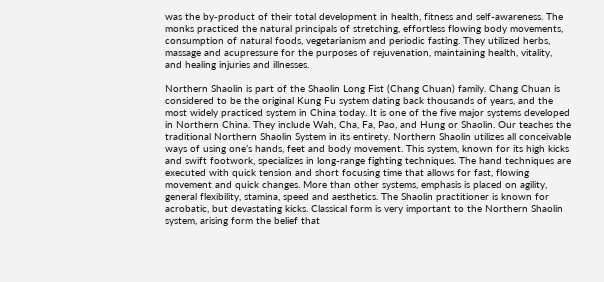was the by-product of their total development in health, fitness and self-awareness. The monks practiced the natural principals of stretching, effortless flowing body movements, consumption of natural foods, vegetarianism and periodic fasting. They utilized herbs, massage and acupressure for the purposes of rejuvenation, maintaining health, vitality, and healing injuries and illnesses.

Northern Shaolin is part of the Shaolin Long Fist (Chang Chuan) family. Chang Chuan is considered to be the original Kung Fu system dating back thousands of years, and the most widely practiced system in China today. It is one of the five major systems developed in Northern China. They include Wah, Cha, Fa, Pao, and Hung or Shaolin. Our teaches the traditional Northern Shaolin System in its entirety. Northern Shaolin utilizes all conceivable ways of using one’s hands, feet and body movement. This system, known for its high kicks and swift footwork, specializes in long-range fighting techniques. The hand techniques are executed with quick tension and short focusing time that allows for fast, flowing movement and quick changes. More than other systems, emphasis is placed on agility, general flexibility, stamina, speed and aesthetics. The Shaolin practitioner is known for acrobatic, but devastating kicks. Classical form is very important to the Northern Shaolin system, arising form the belief that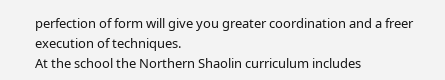perfection of form will give you greater coordination and a freer execution of techniques.
At the school the Northern Shaolin curriculum includes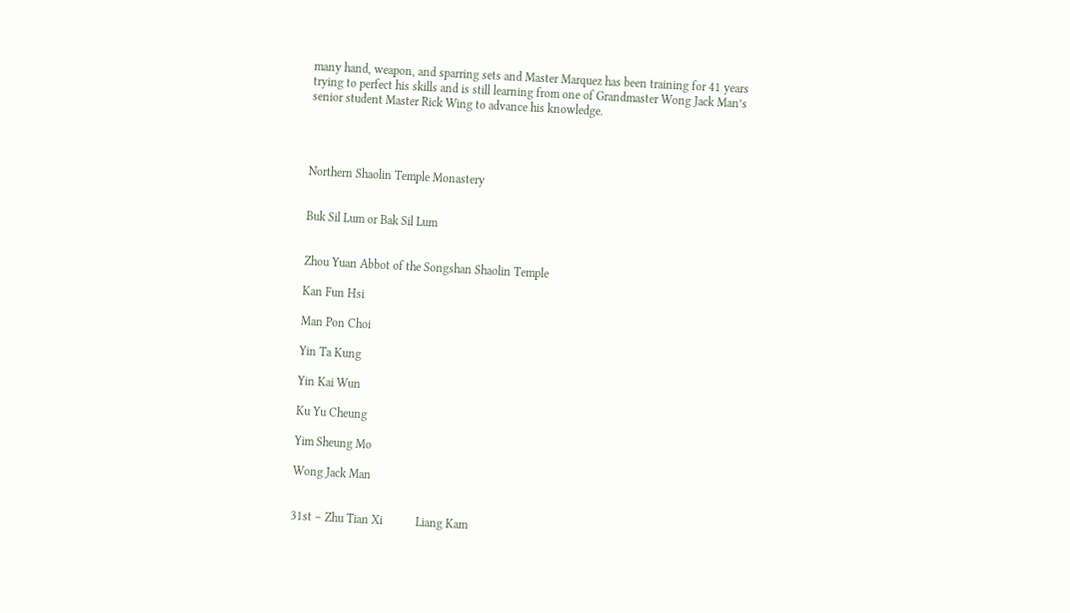many hand, weapon, and sparring sets and Master Marquez has been training for 41 years trying to perfect his skills and is still learning from one of Grandmaster Wong Jack Man’s senior student Master Rick Wing to advance his knowledge.




Northern Shaolin Temple Monastery


Buk Sil Lum or Bak Sil Lum


Zhou Yuan Abbot of the Songshan Shaolin Temple

Kan Fun Hsi

Man Pon Choi

Yin Ta Kung

Yin Kai Wun

Ku Yu Cheung

Yim Sheung Mo

Wong Jack Man


31st – Zhu Tian Xi           Liang Kam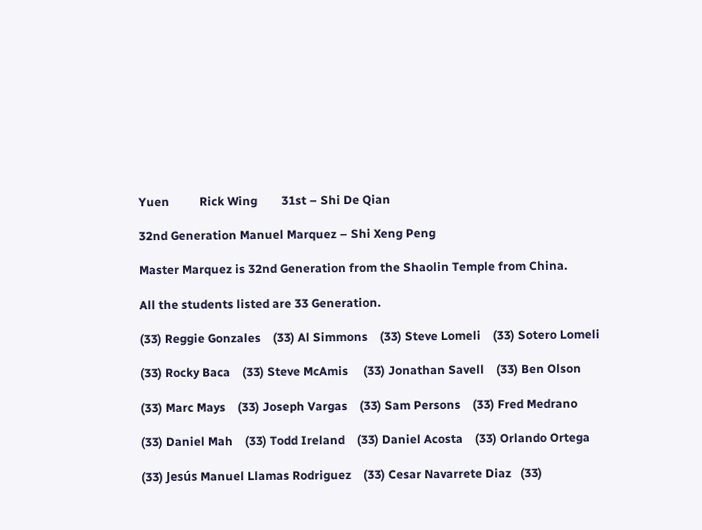Yuen          Rick Wing        31st – Shi De Qian

32nd Generation Manuel Marquez – Shi Xeng Peng

Master Marquez is 32nd Generation from the Shaolin Temple from China.

All the students listed are 33 Generation.

(33) Reggie Gonzales    (33) Al Simmons    (33) Steve Lomeli    (33) Sotero Lomeli

(33) Rocky Baca    (33) Steve McAmis     (33) Jonathan Savell    (33) Ben Olson

(33) Marc Mays    (33) Joseph Vargas    (33) Sam Persons    (33) Fred Medrano

(33) Daniel Mah    (33) Todd Ireland    (33) Daniel Acosta    (33) Orlando Ortega

(33) Jesús Manuel Llamas Rodriguez    (33) Cesar Navarrete Diaz   (33)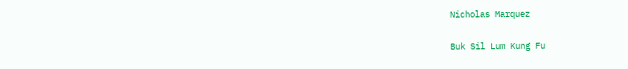Nicholas Marquez

Buk Sil Lum Kung Fu